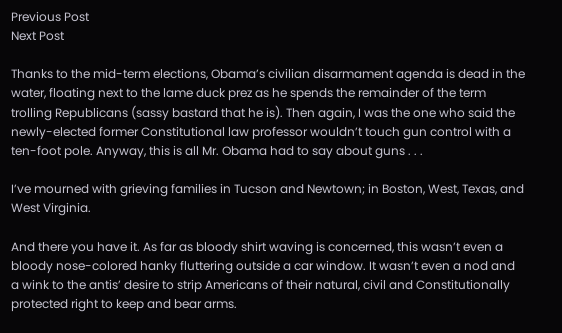Previous Post
Next Post

Thanks to the mid-term elections, Obama’s civilian disarmament agenda is dead in the water, floating next to the lame duck prez as he spends the remainder of the term trolling Republicans (sassy bastard that he is). Then again, I was the one who said the newly-elected former Constitutional law professor wouldn’t touch gun control with a ten-foot pole. Anyway, this is all Mr. Obama had to say about guns . . .

I’ve mourned with grieving families in Tucson and Newtown; in Boston, West, Texas, and West Virginia.

And there you have it. As far as bloody shirt waving is concerned, this wasn’t even a bloody nose-colored hanky fluttering outside a car window. It wasn’t even a nod and a wink to the antis’ desire to strip Americans of their natural, civil and Constitutionally protected right to keep and bear arms.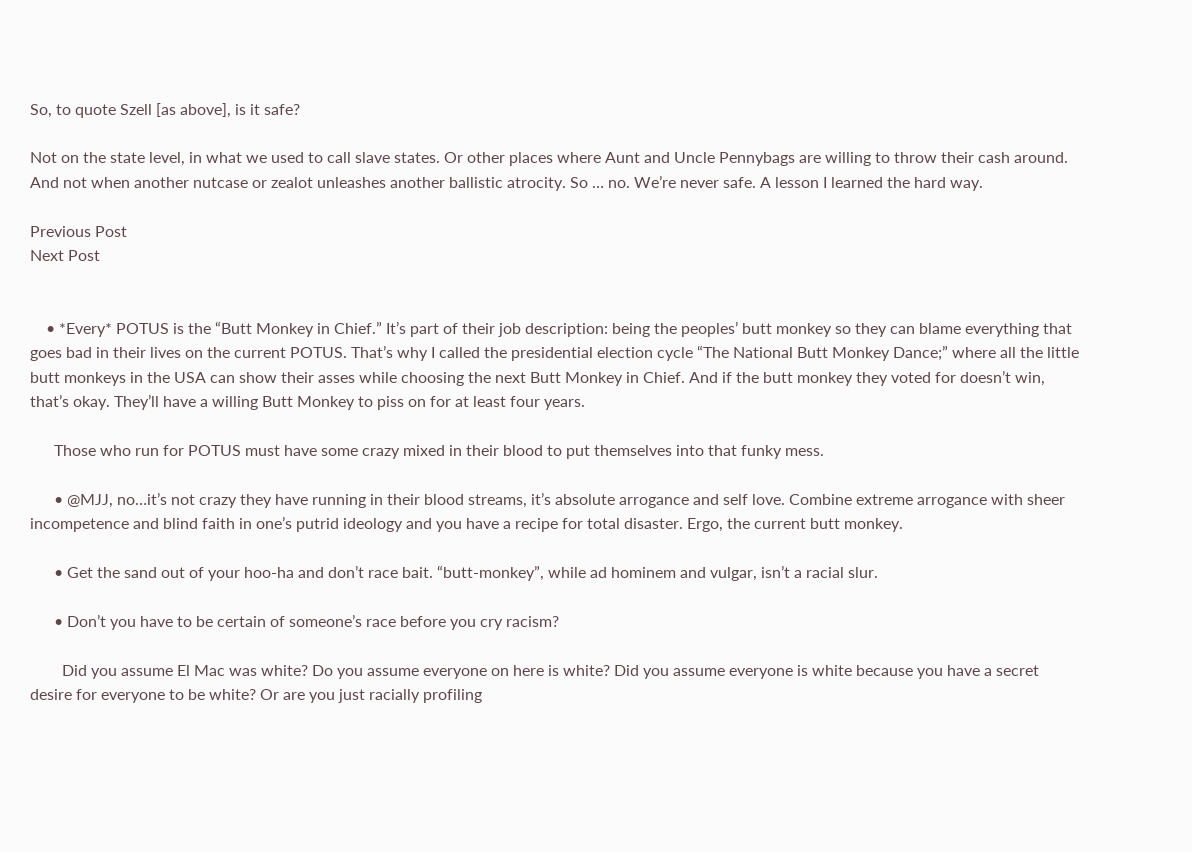So, to quote Szell [as above], is it safe?

Not on the state level, in what we used to call slave states. Or other places where Aunt and Uncle Pennybags are willing to throw their cash around. And not when another nutcase or zealot unleashes another ballistic atrocity. So … no. We’re never safe. A lesson I learned the hard way.

Previous Post
Next Post


    • *Every* POTUS is the “Butt Monkey in Chief.” It’s part of their job description: being the peoples’ butt monkey so they can blame everything that goes bad in their lives on the current POTUS. That’s why I called the presidential election cycle “The National Butt Monkey Dance;” where all the little butt monkeys in the USA can show their asses while choosing the next Butt Monkey in Chief. And if the butt monkey they voted for doesn’t win, that’s okay. They’ll have a willing Butt Monkey to piss on for at least four years.

      Those who run for POTUS must have some crazy mixed in their blood to put themselves into that funky mess.

      • @MJJ, no…it’s not crazy they have running in their blood streams, it’s absolute arrogance and self love. Combine extreme arrogance with sheer incompetence and blind faith in one’s putrid ideology and you have a recipe for total disaster. Ergo, the current butt monkey.

      • Get the sand out of your hoo-ha and don’t race bait. “butt-monkey”, while ad hominem and vulgar, isn’t a racial slur.

      • Don’t you have to be certain of someone’s race before you cry racism?

        Did you assume El Mac was white? Do you assume everyone on here is white? Did you assume everyone is white because you have a secret desire for everyone to be white? Or are you just racially profiling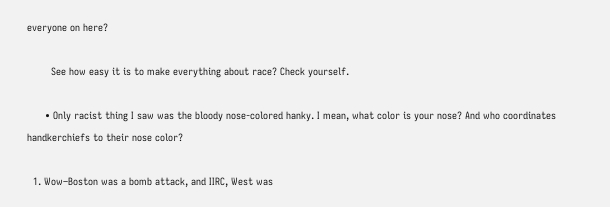everyone on here?

        See how easy it is to make everything about race? Check yourself.

      • Only racist thing I saw was the bloody nose-colored hanky. I mean, what color is your nose? And who coordinates handkerchiefs to their nose color?

  1. Wow–Boston was a bomb attack, and IIRC, West was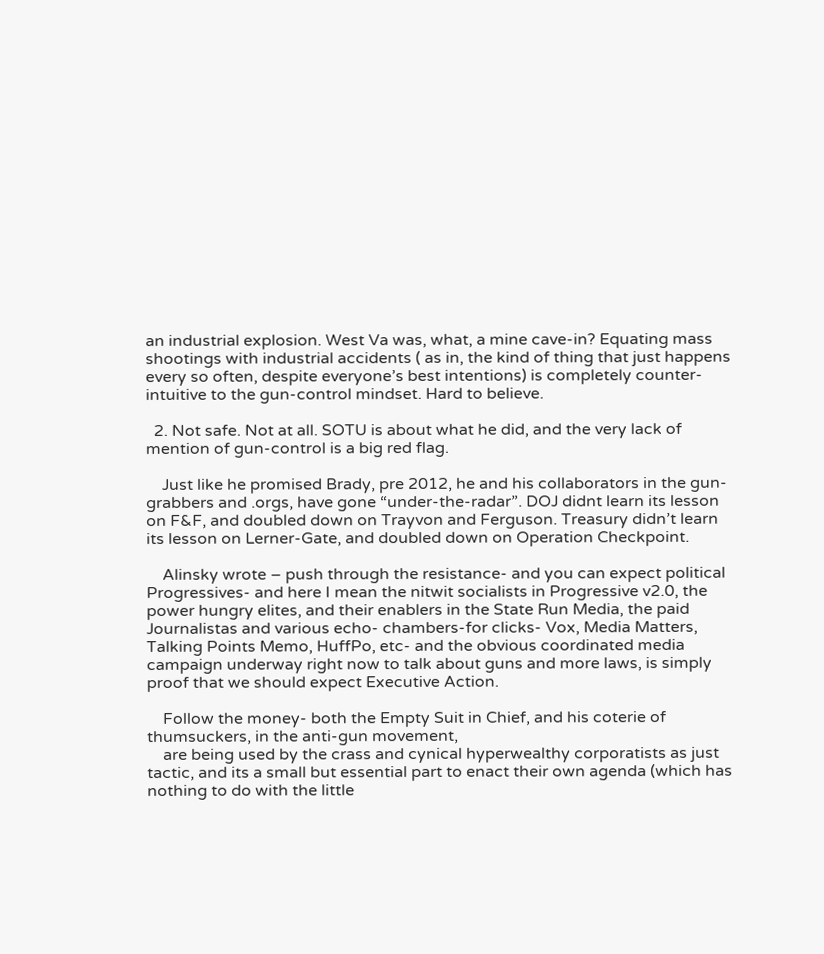an industrial explosion. West Va was, what, a mine cave-in? Equating mass shootings with industrial accidents ( as in, the kind of thing that just happens every so often, despite everyone’s best intentions) is completely counter-intuitive to the gun-control mindset. Hard to believe.

  2. Not safe. Not at all. SOTU is about what he did, and the very lack of mention of gun-control is a big red flag.

    Just like he promised Brady, pre 2012, he and his collaborators in the gun-grabbers and .orgs, have gone “under-the-radar”. DOJ didnt learn its lesson on F&F, and doubled down on Trayvon and Ferguson. Treasury didn’t learn its lesson on Lerner-Gate, and doubled down on Operation Checkpoint.

    Alinsky wrote – push through the resistance- and you can expect political Progressives- and here I mean the nitwit socialists in Progressive v2.0, the power hungry elites, and their enablers in the State Run Media, the paid Journalistas and various echo- chambers-for clicks- Vox, Media Matters, Talking Points Memo, HuffPo, etc- and the obvious coordinated media campaign underway right now to talk about guns and more laws, is simply proof that we should expect Executive Action.

    Follow the money- both the Empty Suit in Chief, and his coterie of thumsuckers, in the anti-gun movement,
    are being used by the crass and cynical hyperwealthy corporatists as just tactic, and its a small but essential part to enact their own agenda (which has nothing to do with the little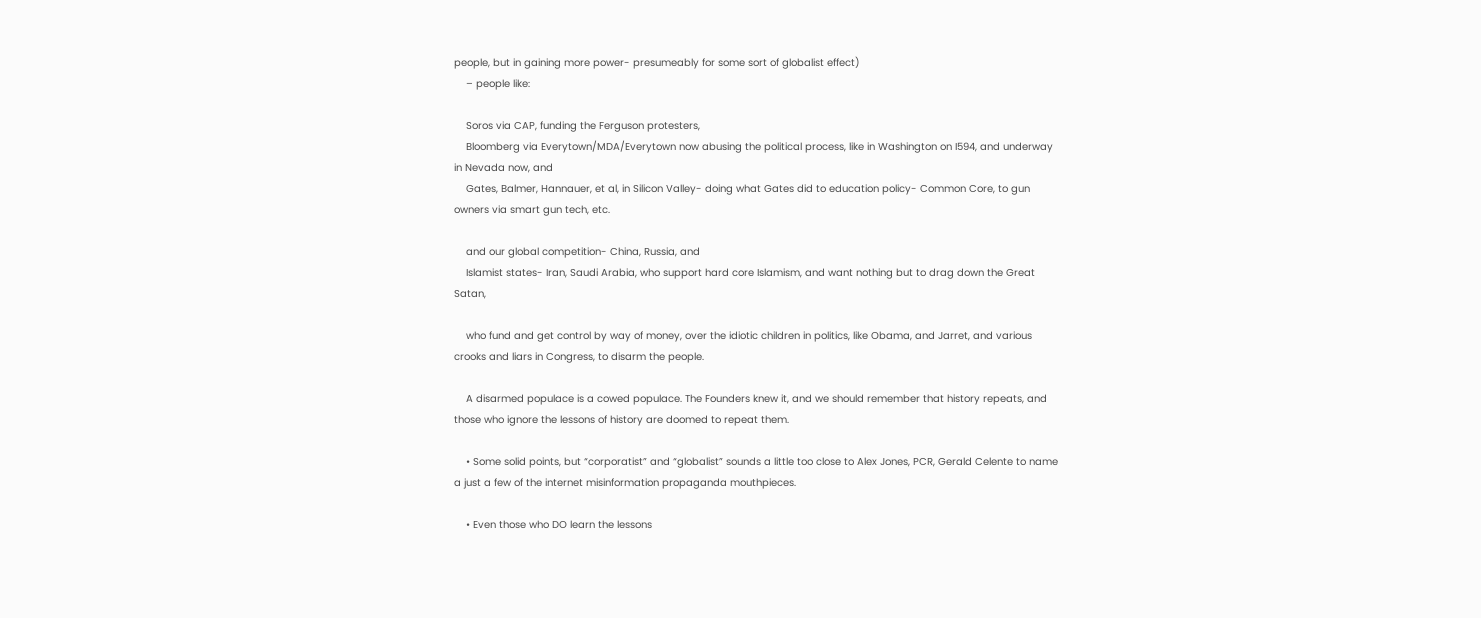people, but in gaining more power- presumeably for some sort of globalist effect)
    – people like:

    Soros via CAP, funding the Ferguson protesters,
    Bloomberg via Everytown/MDA/Everytown now abusing the political process, like in Washington on I594, and underway in Nevada now, and
    Gates, Balmer, Hannauer, et al, in Silicon Valley- doing what Gates did to education policy- Common Core, to gun owners via smart gun tech, etc.

    and our global competition- China, Russia, and
    Islamist states- Iran, Saudi Arabia, who support hard core Islamism, and want nothing but to drag down the Great Satan,

    who fund and get control by way of money, over the idiotic children in politics, like Obama, and Jarret, and various crooks and liars in Congress, to disarm the people.

    A disarmed populace is a cowed populace. The Founders knew it, and we should remember that history repeats, and those who ignore the lessons of history are doomed to repeat them.

    • Some solid points, but “corporatist” and “globalist” sounds a little too close to Alex Jones, PCR, Gerald Celente to name a just a few of the internet misinformation propaganda mouthpieces.

    • Even those who DO learn the lessons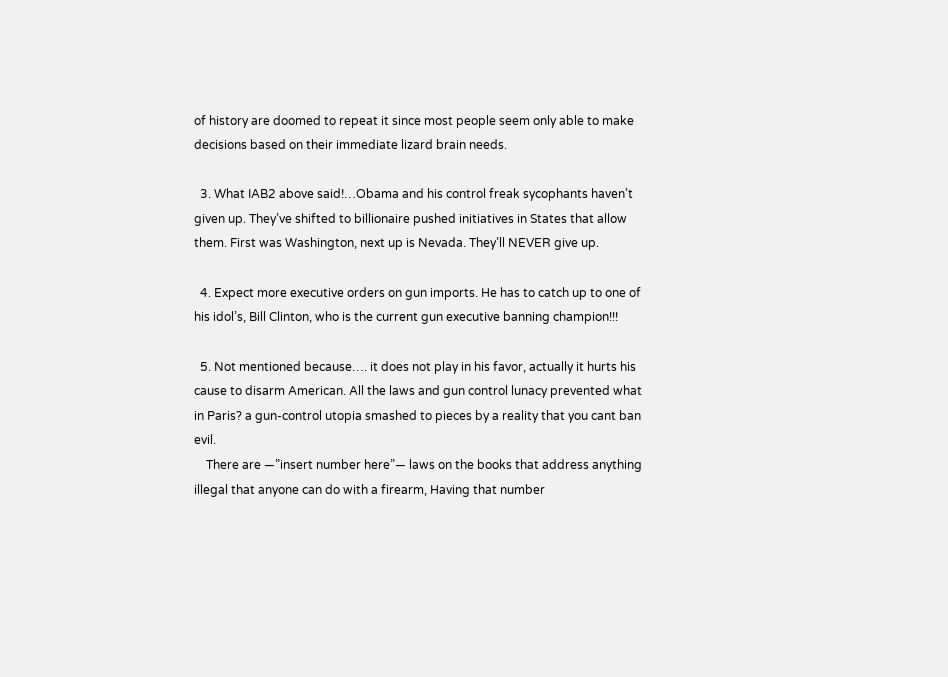of history are doomed to repeat it since most people seem only able to make decisions based on their immediate lizard brain needs.

  3. What IAB2 above said!…Obama and his control freak sycophants haven’t given up. They’ve shifted to billionaire pushed initiatives in States that allow them. First was Washington, next up is Nevada. They’ll NEVER give up.

  4. Expect more executive orders on gun imports. He has to catch up to one of his idol’s, Bill Clinton, who is the current gun executive banning champion!!!

  5. Not mentioned because…. it does not play in his favor, actually it hurts his cause to disarm American. All the laws and gun control lunacy prevented what in Paris? a gun-control utopia smashed to pieces by a reality that you cant ban evil.
    There are —”insert number here”— laws on the books that address anything illegal that anyone can do with a firearm, Having that number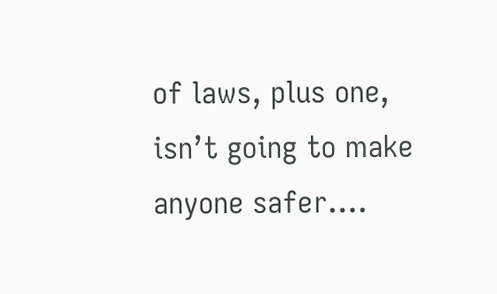of laws, plus one, isn’t going to make anyone safer….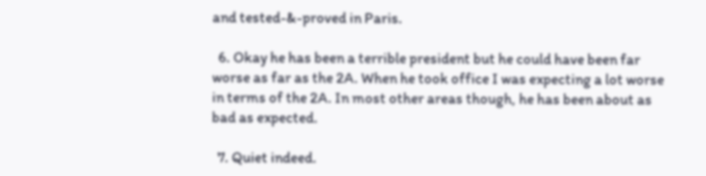and tested-&-proved in Paris.

  6. Okay he has been a terrible president but he could have been far worse as far as the 2A. When he took office I was expecting a lot worse in terms of the 2A. In most other areas though, he has been about as bad as expected.

  7. Quiet indeed.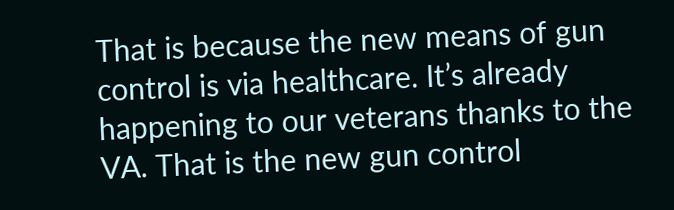That is because the new means of gun control is via healthcare. It’s already happening to our veterans thanks to the VA. That is the new gun control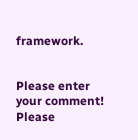framework.


Please enter your comment!
Please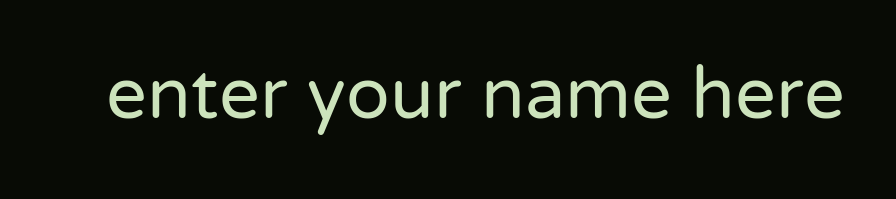enter your name here